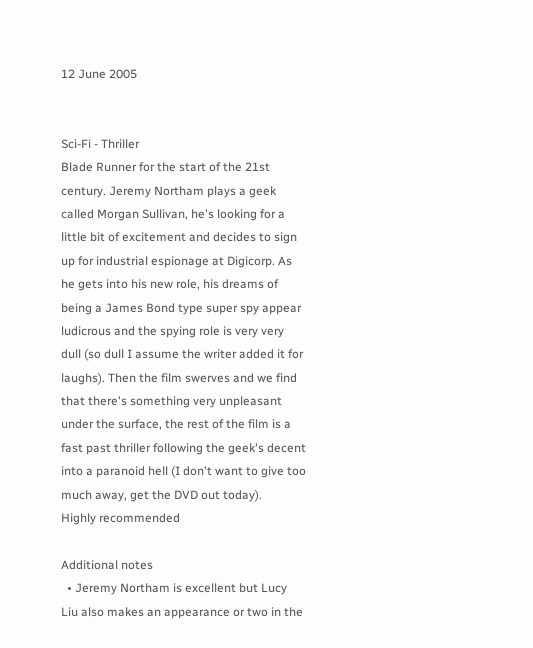12 June 2005


Sci-Fi - Thriller
Blade Runner for the start of the 21st century. Jeremy Northam plays a geek called Morgan Sullivan, he's looking for a little bit of excitement and decides to sign up for industrial espionage at Digicorp. As he gets into his new role, his dreams of being a James Bond type super spy appear ludicrous and the spying role is very very dull (so dull I assume the writer added it for laughs). Then the film swerves and we find that there's something very unpleasant under the surface, the rest of the film is a fast past thriller following the geek's decent into a paranoid hell (I don't want to give too much away, get the DVD out today).
Highly recommended

Additional notes
  • Jeremy Northam is excellent but Lucy Liu also makes an appearance or two in the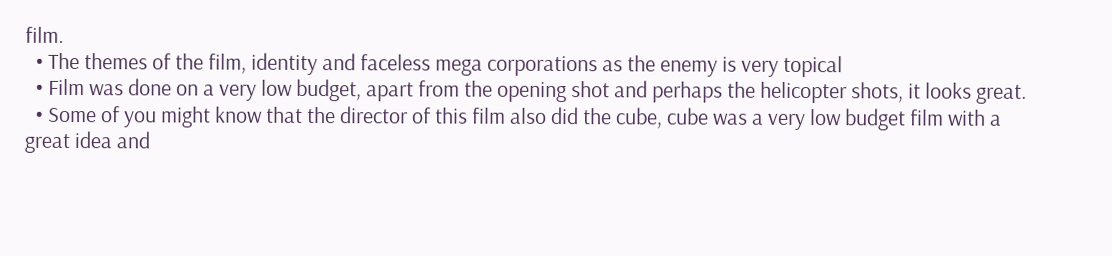film.
  • The themes of the film, identity and faceless mega corporations as the enemy is very topical
  • Film was done on a very low budget, apart from the opening shot and perhaps the helicopter shots, it looks great.
  • Some of you might know that the director of this film also did the cube, cube was a very low budget film with a great idea and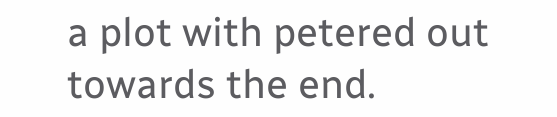a plot with petered out towards the end.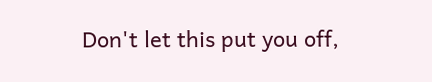Don't let this put you off,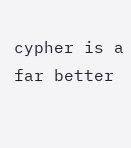cypher is a far better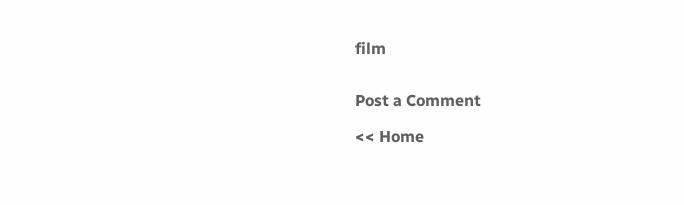film


Post a Comment

<< Home